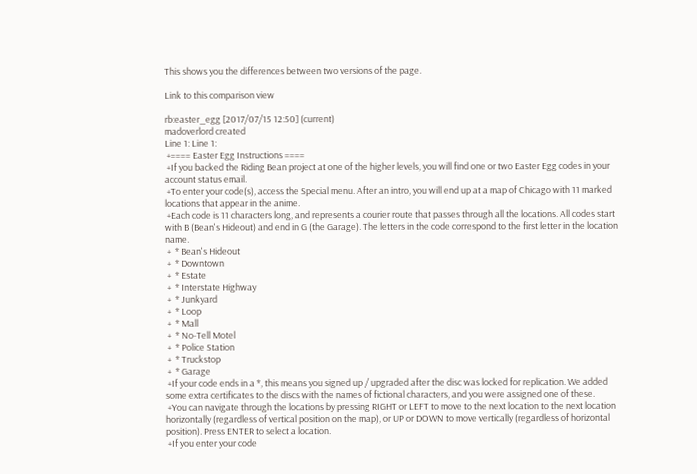This shows you the differences between two versions of the page.

Link to this comparison view

rb:easter_egg [2017/07/15 12:50] (current)
madoverlord created
Line 1: Line 1:
 +==== Easter Egg Instructions ====
 +If you backed the Riding Bean project at one of the higher levels, you will find one or two Easter Egg codes in your account status email.
 +To enter your code(s), access the Special menu. After an intro, you will end up at a map of Chicago with 11 marked locations that appear in the anime.
 +Each code is 11 characters long, and represents a courier route that passes through all the locations. All codes start with B (Bean's Hideout) and end in G (the Garage). The letters in the code correspond to the first letter in the location name.
 +  * Bean's Hideout
 +  * Downtown
 +  * Estate
 +  * Interstate Highway
 +  * Junkyard
 +  * Loop
 +  * Mall
 +  * No-Tell Motel
 +  * Police Station
 +  * Truckstop
 +  * Garage
 +If your code ends in a *, this means you signed up / upgraded after the disc was locked for replication. We added some extra certificates to the discs with the names of fictional characters, and you were assigned one of these.
 +You can navigate through the locations by pressing RIGHT or LEFT to move to the next location to the next location horizontally (regardless of vertical position on the map), or UP or DOWN to move vertically (regardless of horizontal position). Press ENTER to select a location.
 +If you enter your code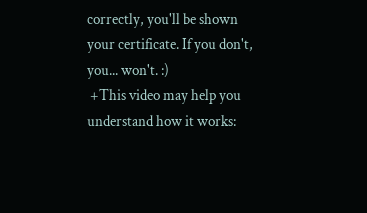correctly, you'll be shown your certificate. If you don't, you... won't. :)
 +This video may help you understand how it works: